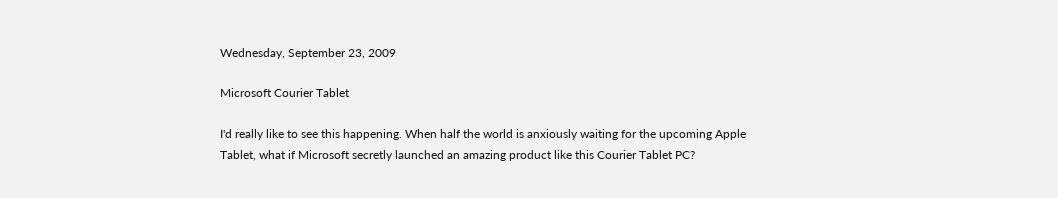Wednesday, September 23, 2009

Microsoft Courier Tablet

I'd really like to see this happening. When half the world is anxiously waiting for the upcoming Apple Tablet, what if Microsoft secretly launched an amazing product like this Courier Tablet PC?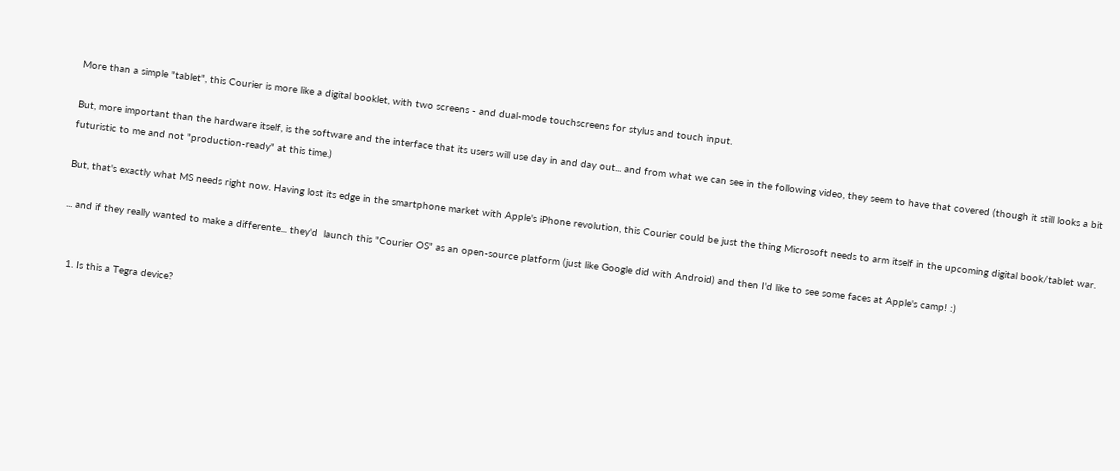More than a simple "tablet", this Courier is more like a digital booklet, with two screens - and dual-mode touchscreens for stylus and touch input.

But, more important than the hardware itself, is the software and the interface that its users will use day in and day out... and from what we can see in the following video, they seem to have that covered (though it still looks a bit futuristic to me and not "production-ready" at this time.)

But, that's exactly what MS needs right now. Having lost its edge in the smartphone market with Apple's iPhone revolution, this Courier could be just the thing Microsoft needs to arm itself in the upcoming digital book/tablet war.

... and if they really wanted to make a differente... they'd  launch this "Courier OS" as an open-source platform (just like Google did with Android) and then I'd like to see some faces at Apple's camp! :)


  1. Is this a Tegra device?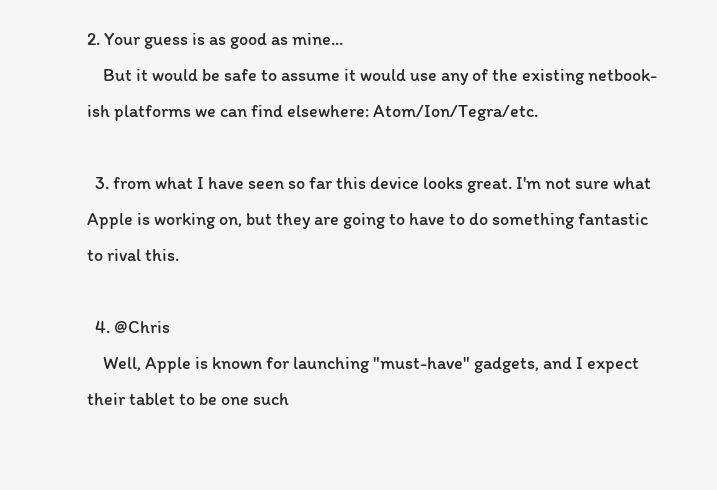2. Your guess is as good as mine...
    But it would be safe to assume it would use any of the existing netbook-ish platforms we can find elsewhere: Atom/Ion/Tegra/etc.

  3. from what I have seen so far this device looks great. I'm not sure what Apple is working on, but they are going to have to do something fantastic to rival this.

  4. @Chris
    Well, Apple is known for launching "must-have" gadgets, and I expect their tablet to be one such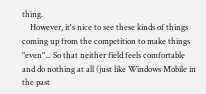thing.
    However, it's nice to see these kinds of things coming up from the competition to make things "even"... So that neither field feels comfortable and do nothing at all (just like Windows Mobile in the past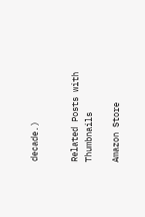decade.)


Related Posts with Thumbnails

Amazon Store